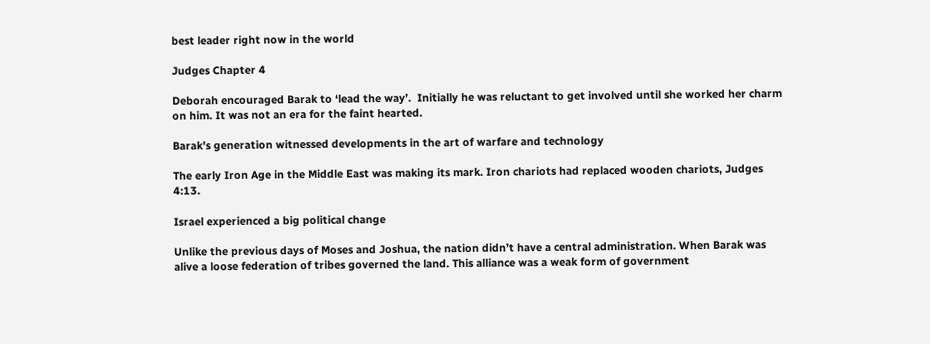best leader right now in the world

Judges Chapter 4

Deborah encouraged Barak to ‘lead the way’.  Initially he was reluctant to get involved until she worked her charm on him. It was not an era for the faint hearted.

Barak’s generation witnessed developments in the art of warfare and technology

The early Iron Age in the Middle East was making its mark. Iron chariots had replaced wooden chariots, Judges 4:13.

Israel experienced a big political change

Unlike the previous days of Moses and Joshua, the nation didn’t have a central administration. When Barak was alive a loose federation of tribes governed the land. This alliance was a weak form of government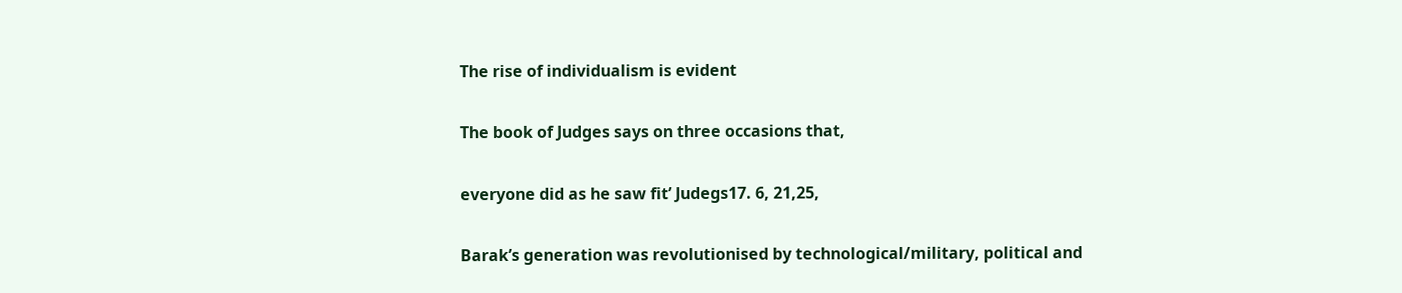The rise of individualism is evident

The book of Judges says on three occasions that,

everyone did as he saw fit’ Judegs17. 6, 21,25,

Barak’s generation was revolutionised by technological/military, political and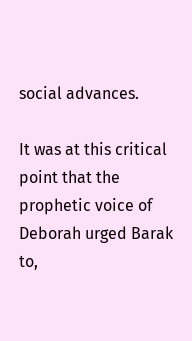social advances.

It was at this critical point that the prophetic voice of Deborah urged Barak to,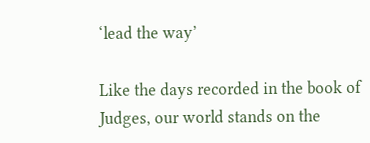‘lead the way’

Like the days recorded in the book of Judges, our world stands on the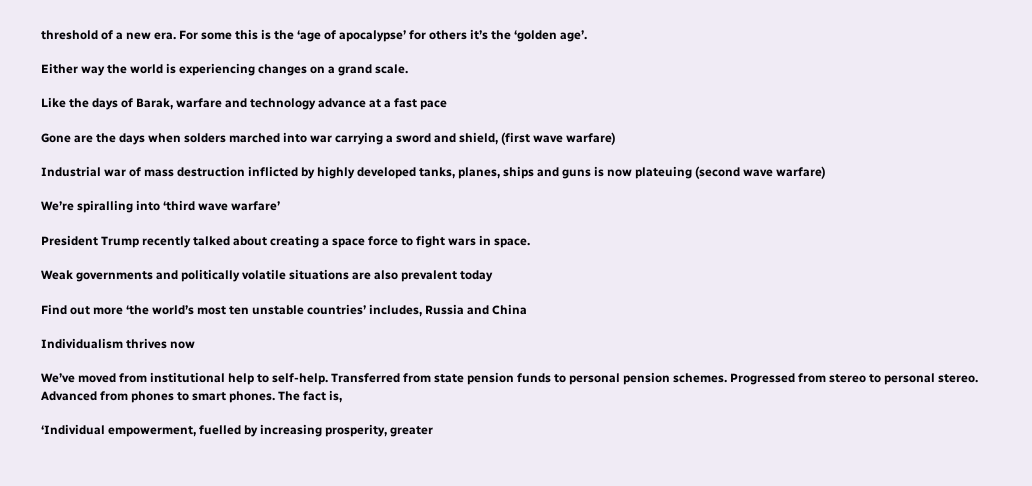threshold of a new era. For some this is the ‘age of apocalypse’ for others it’s the ‘golden age’.

Either way the world is experiencing changes on a grand scale.

Like the days of Barak, warfare and technology advance at a fast pace

Gone are the days when solders marched into war carrying a sword and shield, (first wave warfare)

Industrial war of mass destruction inflicted by highly developed tanks, planes, ships and guns is now plateuing (second wave warfare)

We’re spiralling into ‘third wave warfare’

President Trump recently talked about creating a space force to fight wars in space.

Weak governments and politically volatile situations are also prevalent today

Find out more ‘the world’s most ten unstable countries’ includes, Russia and China

Individualism thrives now

We’ve moved from institutional help to self-help. Transferred from state pension funds to personal pension schemes. Progressed from stereo to personal stereo. Advanced from phones to smart phones. The fact is,

‘Individual empowerment, fuelled by increasing prosperity, greater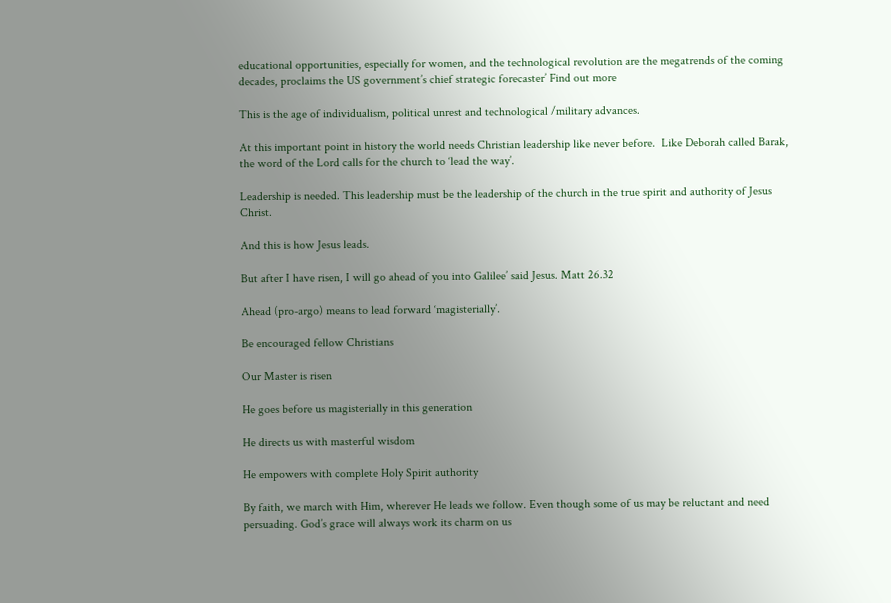educational opportunities, especially for women, and the technological revolution are the megatrends of the coming decades, proclaims the US government’s chief strategic forecaster’ Find out more

This is the age of individualism, political unrest and technological /military advances.

At this important point in history the world needs Christian leadership like never before.  Like Deborah called Barak, the word of the Lord calls for the church to ‘lead the way’.

Leadership is needed. This leadership must be the leadership of the church in the true spirit and authority of Jesus Christ.

And this is how Jesus leads.

But after I have risen, I will go ahead of you into Galilee’ said Jesus. Matt 26.32

Ahead (pro-argo) means to lead forward ‘magisterially’.

Be encouraged fellow Christians

Our Master is risen

He goes before us magisterially in this generation

He directs us with masterful wisdom

He empowers with complete Holy Spirit authority

By faith, we march with Him, wherever He leads we follow. Even though some of us may be reluctant and need persuading. God’s grace will always work its charm on us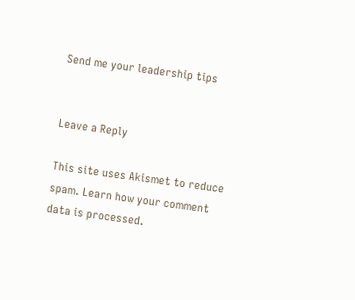Send me your leadership tips


Leave a Reply

This site uses Akismet to reduce spam. Learn how your comment data is processed.